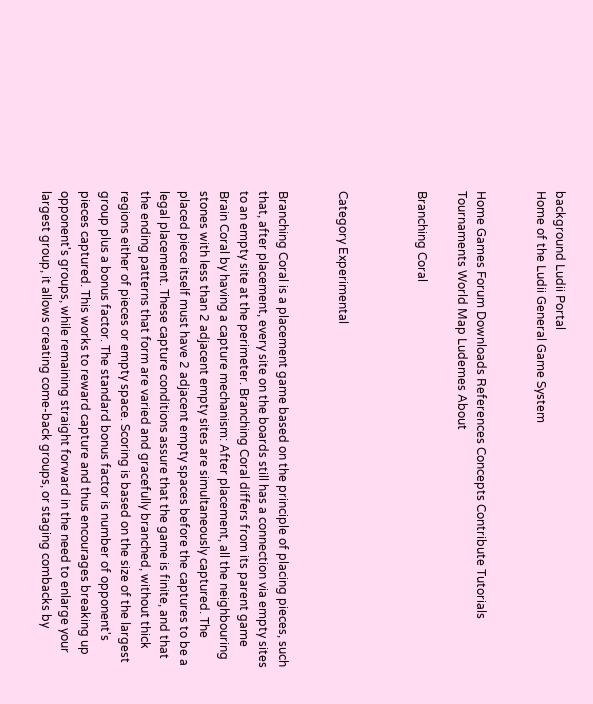background Ludii Portal
Home of the Ludii General Game System


Home Games Forum Downloads References Concepts Contribute Tutorials Tournaments World Map Ludemes About

Branching Coral



Category Experimental


Branching Coral is a placement game based on the principle of placing pieces, such that, after placement, every site on the boards still has a connection via empty sites to an empty site at the perimeter. Branching Coral differs from its parent game Brain Coral by having a capture mechanism: After placement, all the neighbouring stones with less than 2 adjacent empty sites are simultaneously captured. The placed piece itself must have 2 adjacent empty spaces before the captures to be a legal placement. These capture conditions assure that the game is finite, and that the ending patterns that form are varied and gracefully branched, without thick regions either of pieces or empty space. Scoring is based on the size of the largest group plus a bonus factor. The standard bonus factor is number of opponent's pieces captured. This works to reward capture and thus encourages breaking up opponent's groups, while remaining straight forward in the need to enlarge your largest group, it allows creating come-back groups, or staging combacks by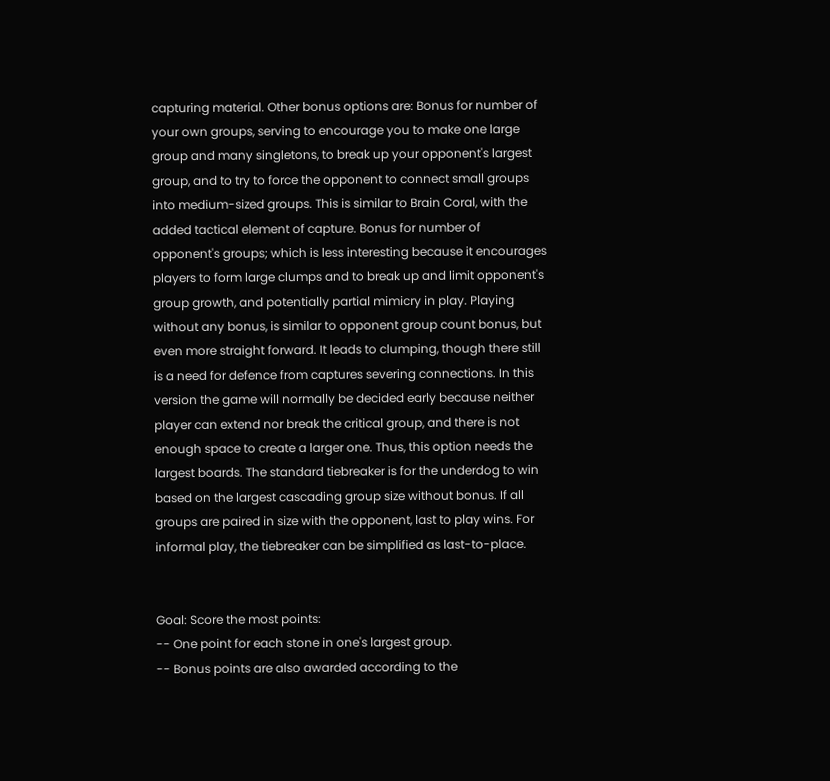capturing material. Other bonus options are: Bonus for number of your own groups, serving to encourage you to make one large group and many singletons, to break up your opponent's largest group, and to try to force the opponent to connect small groups into medium-sized groups. This is similar to Brain Coral, with the added tactical element of capture. Bonus for number of opponent's groups; which is less interesting because it encourages players to form large clumps and to break up and limit opponent's group growth, and potentially partial mimicry in play. Playing without any bonus, is similar to opponent group count bonus, but even more straight forward. It leads to clumping, though there still is a need for defence from captures severing connections. In this version the game will normally be decided early because neither player can extend nor break the critical group, and there is not enough space to create a larger one. Thus, this option needs the largest boards. The standard tiebreaker is for the underdog to win based on the largest cascading group size without bonus. If all groups are paired in size with the opponent, last to play wins. For informal play, the tiebreaker can be simplified as last-to-place.


Goal: Score the most points:
-- One point for each stone in one's largest group.
-- Bonus points are also awarded according to the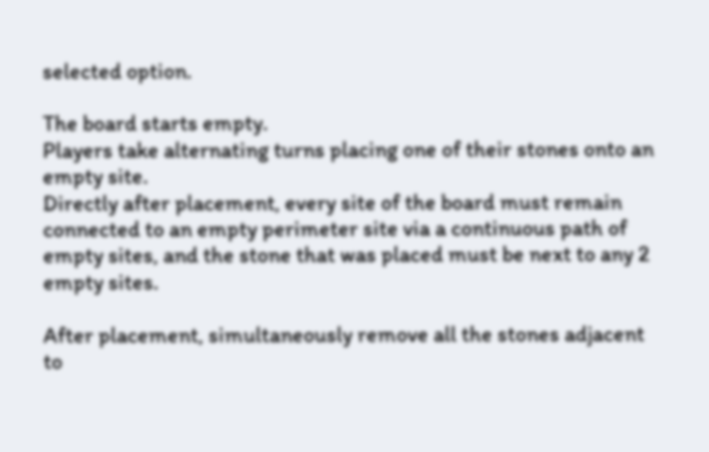selected option.

The board starts empty.
Players take alternating turns placing one of their stones onto an empty site.
Directly after placement, every site of the board must remain connected to an empty perimeter site via a continuous path of empty sites, and the stone that was placed must be next to any 2 empty sites.

After placement, simultaneously remove all the stones adjacent to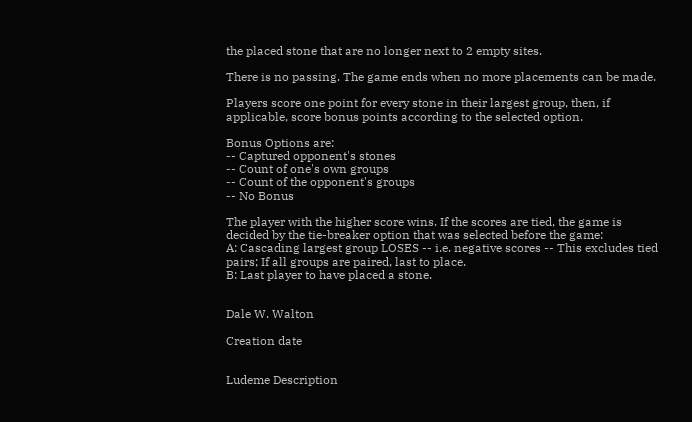the placed stone that are no longer next to 2 empty sites.

There is no passing. The game ends when no more placements can be made.

Players score one point for every stone in their largest group, then, if applicable, score bonus points according to the selected option.

Bonus Options are:
-- Captured opponent's stones
-- Count of one's own groups
-- Count of the opponent's groups
-- No Bonus

The player with the higher score wins. If the scores are tied, the game is decided by the tie-breaker option that was selected before the game:
A: Cascading largest group LOSES -- i.e. negative scores -- This excludes tied pairs; If all groups are paired, last to place.
B: Last player to have placed a stone.


Dale W. Walton

Creation date


Ludeme Description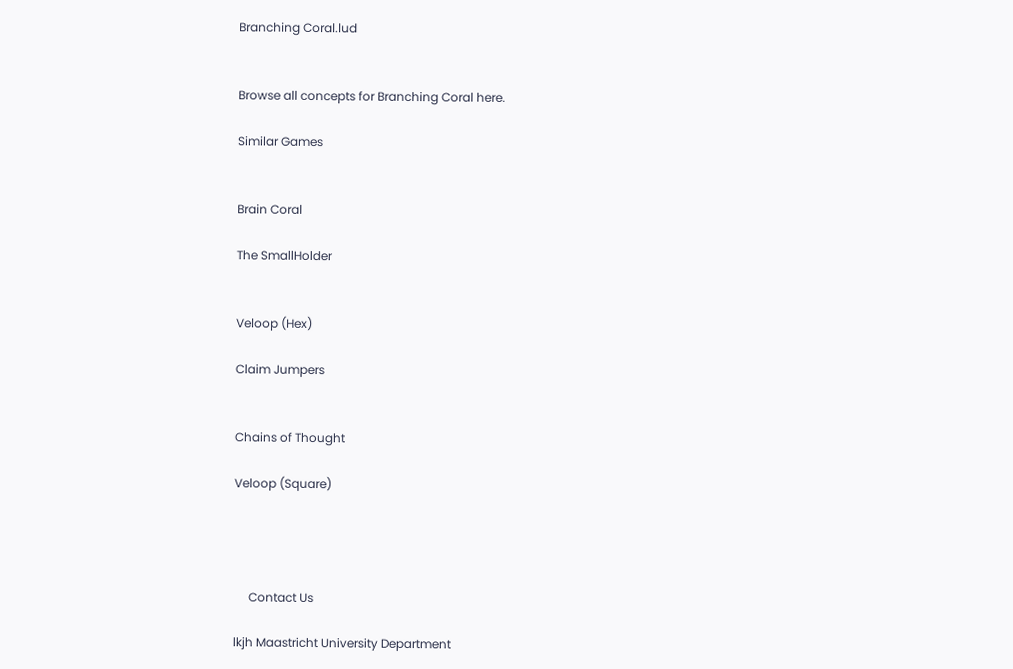Branching Coral.lud


Browse all concepts for Branching Coral here.

Similar Games


Brain Coral

The SmallHolder


Veloop (Hex)

Claim Jumpers


Chains of Thought

Veloop (Square)




     Contact Us

lkjh Maastricht University Department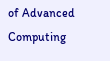of Advanced Computing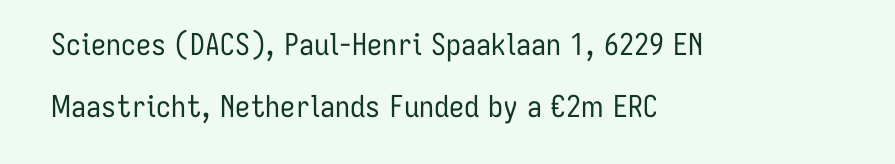Sciences (DACS), Paul-Henri Spaaklaan 1, 6229 EN Maastricht, Netherlands Funded by a €2m ERC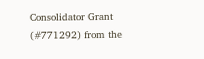Consolidator Grant (#771292) from the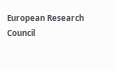European Research Council